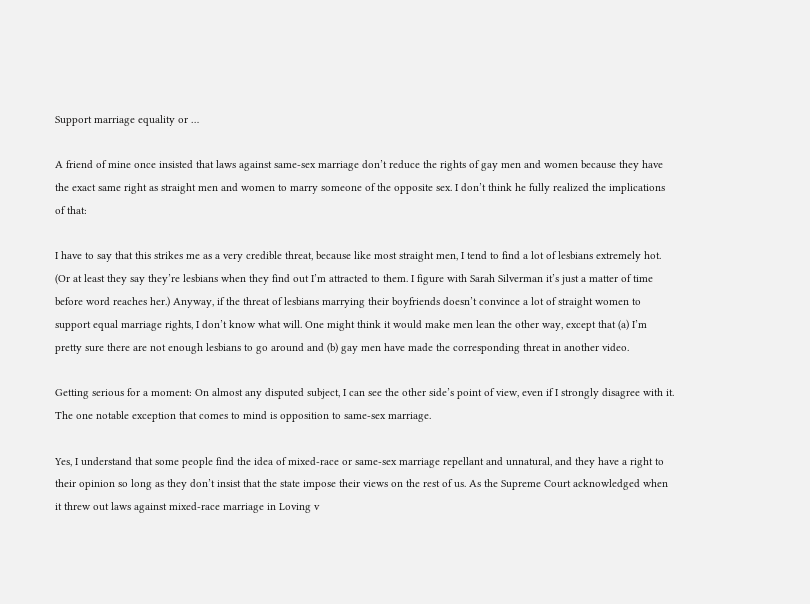Support marriage equality or …

A friend of mine once insisted that laws against same-sex marriage don’t reduce the rights of gay men and women because they have the exact same right as straight men and women to marry someone of the opposite sex. I don’t think he fully realized the implications of that:

I have to say that this strikes me as a very credible threat, because like most straight men, I tend to find a lot of lesbians extremely hot. (Or at least they say they’re lesbians when they find out I’m attracted to them. I figure with Sarah Silverman it’s just a matter of time before word reaches her.) Anyway, if the threat of lesbians marrying their boyfriends doesn’t convince a lot of straight women to support equal marriage rights, I don’t know what will. One might think it would make men lean the other way, except that (a) I’m pretty sure there are not enough lesbians to go around and (b) gay men have made the corresponding threat in another video.

Getting serious for a moment: On almost any disputed subject, I can see the other side’s point of view, even if I strongly disagree with it. The one notable exception that comes to mind is opposition to same-sex marriage.

Yes, I understand that some people find the idea of mixed-race or same-sex marriage repellant and unnatural, and they have a right to their opinion so long as they don’t insist that the state impose their views on the rest of us. As the Supreme Court acknowledged when it threw out laws against mixed-race marriage in Loving v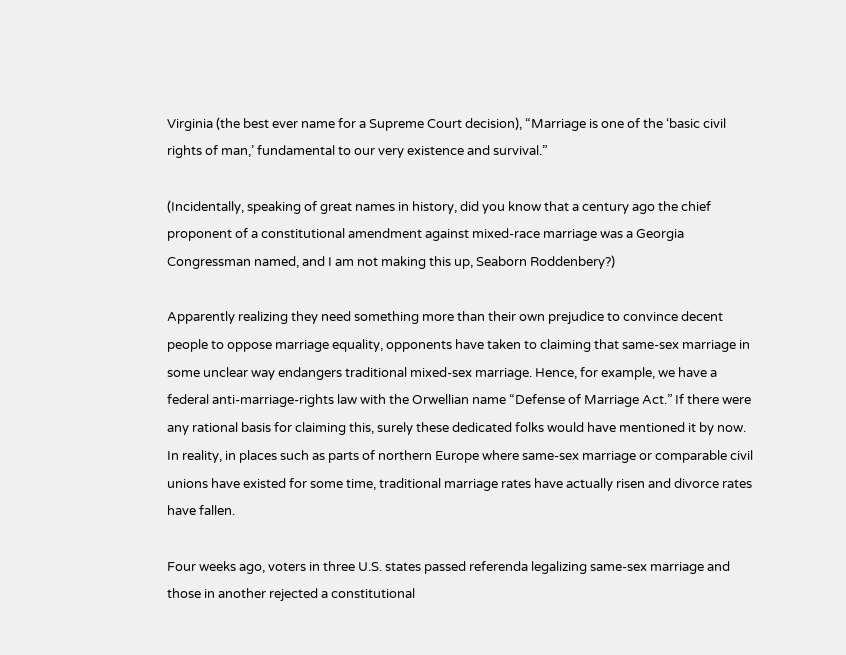Virginia (the best ever name for a Supreme Court decision), “Marriage is one of the ‘basic civil rights of man,’ fundamental to our very existence and survival.”

(Incidentally, speaking of great names in history, did you know that a century ago the chief proponent of a constitutional amendment against mixed-race marriage was a Georgia Congressman named, and I am not making this up, Seaborn Roddenbery?)

Apparently realizing they need something more than their own prejudice to convince decent people to oppose marriage equality, opponents have taken to claiming that same-sex marriage in some unclear way endangers traditional mixed-sex marriage. Hence, for example, we have a federal anti-marriage-rights law with the Orwellian name “Defense of Marriage Act.” If there were any rational basis for claiming this, surely these dedicated folks would have mentioned it by now. In reality, in places such as parts of northern Europe where same-sex marriage or comparable civil unions have existed for some time, traditional marriage rates have actually risen and divorce rates have fallen.

Four weeks ago, voters in three U.S. states passed referenda legalizing same-sex marriage and those in another rejected a constitutional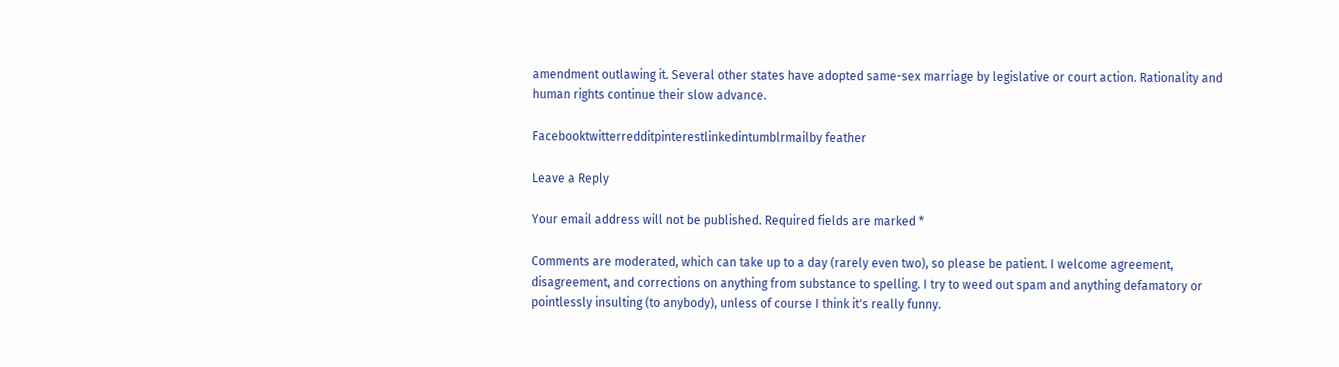amendment outlawing it. Several other states have adopted same-sex marriage by legislative or court action. Rationality and human rights continue their slow advance.

Facebooktwitterredditpinterestlinkedintumblrmailby feather

Leave a Reply

Your email address will not be published. Required fields are marked *

Comments are moderated, which can take up to a day (rarely even two), so please be patient. I welcome agreement, disagreement, and corrections on anything from substance to spelling. I try to weed out spam and anything defamatory or pointlessly insulting (to anybody), unless of course I think it's really funny.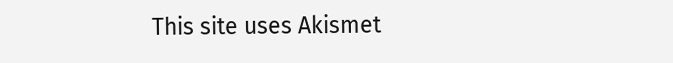This site uses Akismet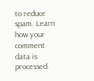to reduce spam. Learn how your comment data is processed.